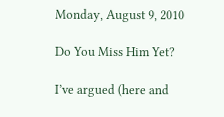Monday, August 9, 2010

Do You Miss Him Yet?

I’ve argued (here and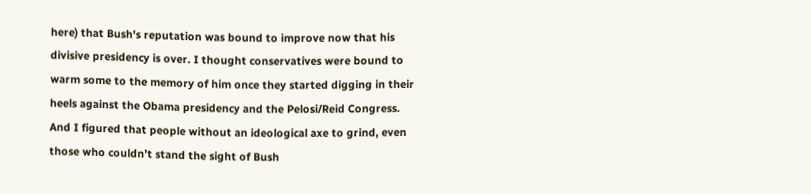here) that Bush's reputation was bound to improve now that his divisive presidency is over. I thought conservatives were bound to warm some to the memory of him once they started digging in their heels against the Obama presidency and the Pelosi/Reid Congress. And I figured that people without an ideological axe to grind, even those who couldn’t stand the sight of Bush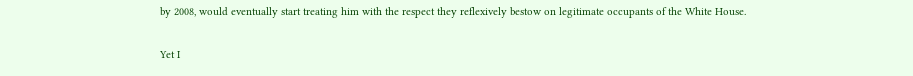by 2008, would eventually start treating him with the respect they reflexively bestow on legitimate occupants of the White House.

Yet I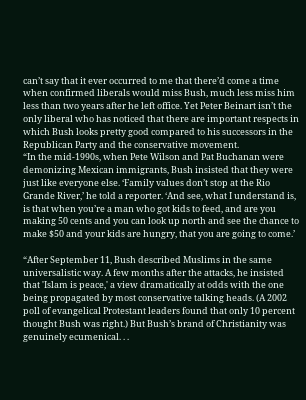can’t say that it ever occurred to me that there’d come a time when confirmed liberals would miss Bush, much less miss him less than two years after he left office. Yet Peter Beinart isn’t the only liberal who has noticed that there are important respects in which Bush looks pretty good compared to his successors in the Republican Party and the conservative movement.
“In the mid-1990s, when Pete Wilson and Pat Buchanan were demonizing Mexican immigrants, Bush insisted that they were just like everyone else. ‘Family values don’t stop at the Rio Grande River,’ he told a reporter. ‘And see, what I understand is, is that when you’re a man who got kids to feed, and are you making 50 cents and you can look up north and see the chance to make $50 and your kids are hungry, that you are going to come.’

“After September 11, Bush described Muslims in the same universalistic way. A few months after the attacks, he insisted that 'Islam is peace,' a view dramatically at odds with the one being propagated by most conservative talking heads. (A 2002 poll of evangelical Protestant leaders found that only 10 percent thought Bush was right.) But Bush’s brand of Christianity was genuinely ecumenical. . .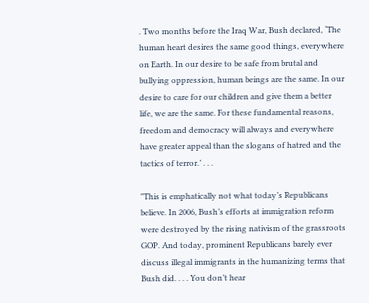. Two months before the Iraq War, Bush declared, ‘The human heart desires the same good things, everywhere on Earth. In our desire to be safe from brutal and bullying oppression, human beings are the same. In our desire to care for our children and give them a better life, we are the same. For these fundamental reasons, freedom and democracy will always and everywhere have greater appeal than the slogans of hatred and the tactics of terror.’ . . .

"This is emphatically not what today’s Republicans believe. In 2006, Bush’s efforts at immigration reform were destroyed by the rising nativism of the grassroots GOP. And today, prominent Republicans barely ever discuss illegal immigrants in the humanizing terms that Bush did. . . . You don’t hear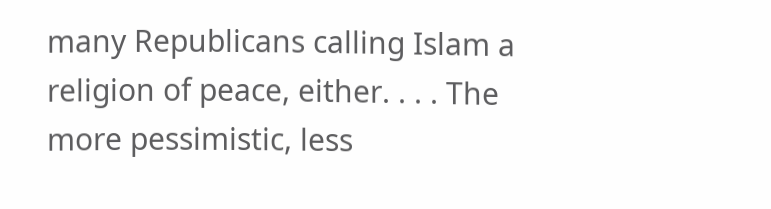many Republicans calling Islam a religion of peace, either. . . . The more pessimistic, less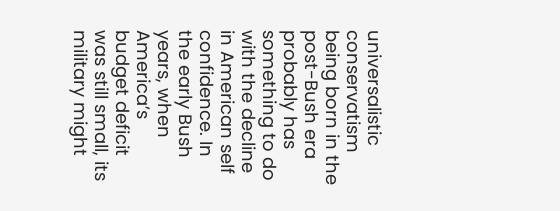universalistic conservatism being born in the post-Bush era probably has something to do with the decline in American self confidence. In the early Bush years, when America’s budget deficit was still small, its military might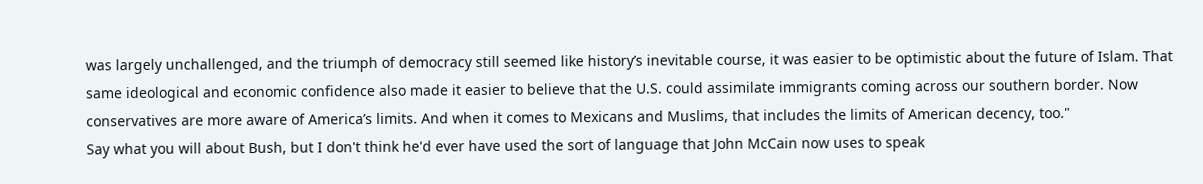was largely unchallenged, and the triumph of democracy still seemed like history’s inevitable course, it was easier to be optimistic about the future of Islam. That same ideological and economic confidence also made it easier to believe that the U.S. could assimilate immigrants coming across our southern border. Now conservatives are more aware of America’s limits. And when it comes to Mexicans and Muslims, that includes the limits of American decency, too."
Say what you will about Bush, but I don't think he'd ever have used the sort of language that John McCain now uses to speak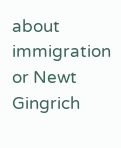about immigration or Newt Gingrich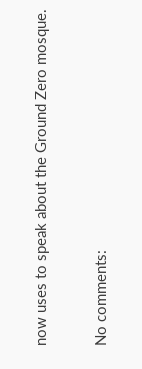now uses to speak about the Ground Zero mosque.

No comments: